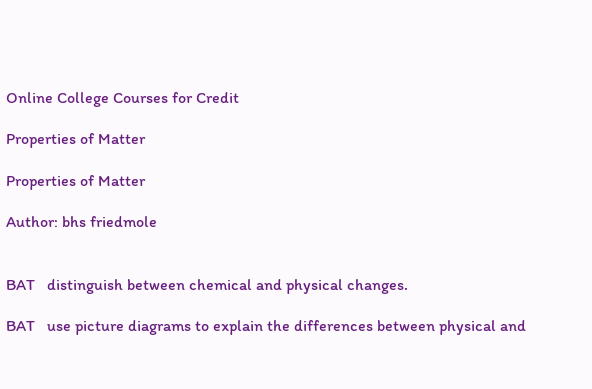Online College Courses for Credit

Properties of Matter

Properties of Matter

Author: bhs friedmole


BAT   distinguish between chemical and physical changes.

BAT   use picture diagrams to explain the differences between physical and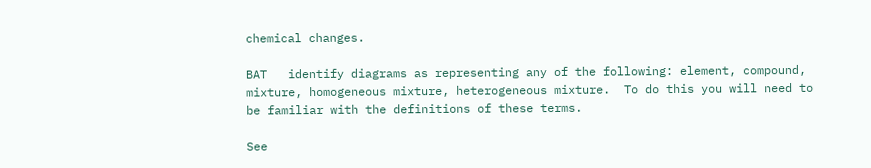chemical changes.

BAT   identify diagrams as representing any of the following: element, compound, mixture, homogeneous mixture, heterogeneous mixture.  To do this you will need to be familiar with the definitions of these terms.

See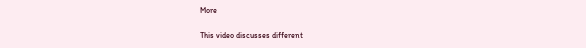More

This video discusses different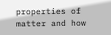properties of matter and how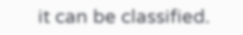it can be classified.